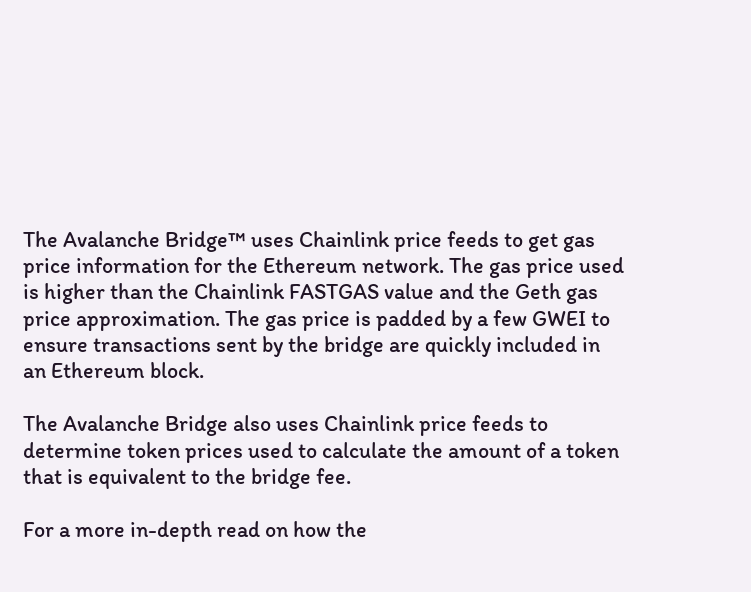The Avalanche Bridge™ uses Chainlink price feeds to get gas price information for the Ethereum network. The gas price used is higher than the Chainlink FASTGAS value and the Geth gas price approximation. The gas price is padded by a few GWEI to ensure transactions sent by the bridge are quickly included in an Ethereum block.

The Avalanche Bridge also uses Chainlink price feeds to determine token prices used to calculate the amount of a token that is equivalent to the bridge fee.

For a more in-depth read on how the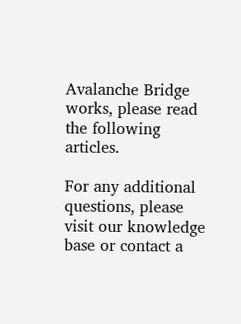Avalanche Bridge works, please read the following articles.

For any additional questions, please visit our knowledge base or contact a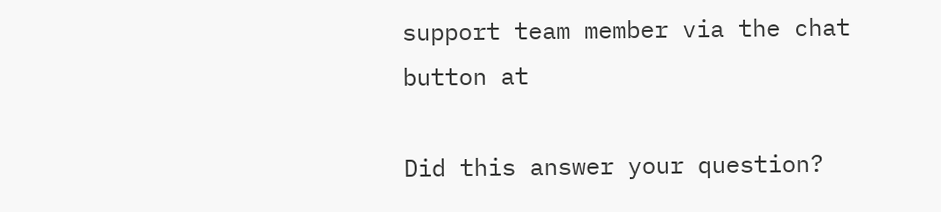support team member via the chat button at

Did this answer your question?